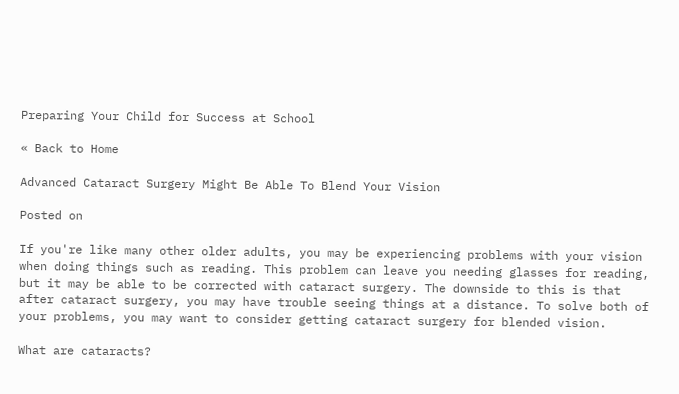Preparing Your Child for Success at School

« Back to Home

Advanced Cataract Surgery Might Be Able To Blend Your Vision

Posted on

If you're like many other older adults, you may be experiencing problems with your vision when doing things such as reading. This problem can leave you needing glasses for reading, but it may be able to be corrected with cataract surgery. The downside to this is that after cataract surgery, you may have trouble seeing things at a distance. To solve both of your problems, you may want to consider getting cataract surgery for blended vision.

What are cataracts?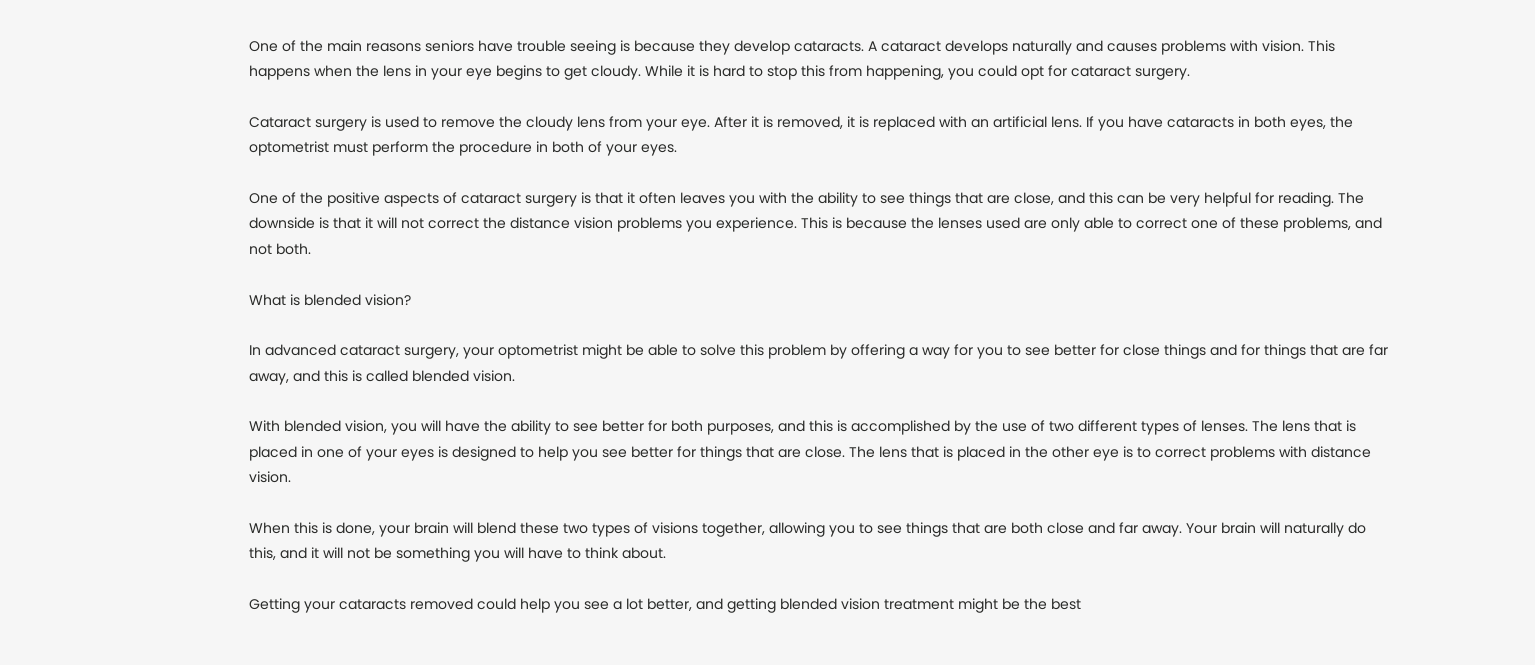One of the main reasons seniors have trouble seeing is because they develop cataracts. A cataract develops naturally and causes problems with vision. This happens when the lens in your eye begins to get cloudy. While it is hard to stop this from happening, you could opt for cataract surgery.

Cataract surgery is used to remove the cloudy lens from your eye. After it is removed, it is replaced with an artificial lens. If you have cataracts in both eyes, the optometrist must perform the procedure in both of your eyes.

One of the positive aspects of cataract surgery is that it often leaves you with the ability to see things that are close, and this can be very helpful for reading. The downside is that it will not correct the distance vision problems you experience. This is because the lenses used are only able to correct one of these problems, and not both.

What is blended vision?

In advanced cataract surgery, your optometrist might be able to solve this problem by offering a way for you to see better for close things and for things that are far away, and this is called blended vision.

With blended vision, you will have the ability to see better for both purposes, and this is accomplished by the use of two different types of lenses. The lens that is placed in one of your eyes is designed to help you see better for things that are close. The lens that is placed in the other eye is to correct problems with distance vision.

When this is done, your brain will blend these two types of visions together, allowing you to see things that are both close and far away. Your brain will naturally do this, and it will not be something you will have to think about.

Getting your cataracts removed could help you see a lot better, and getting blended vision treatment might be the best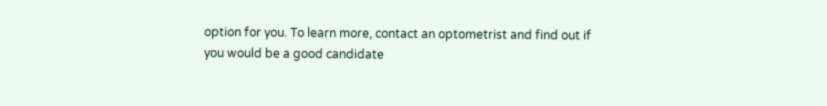option for you. To learn more, contact an optometrist and find out if you would be a good candidate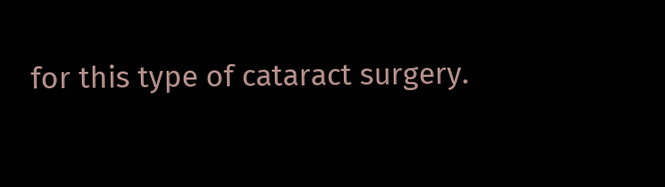for this type of cataract surgery.